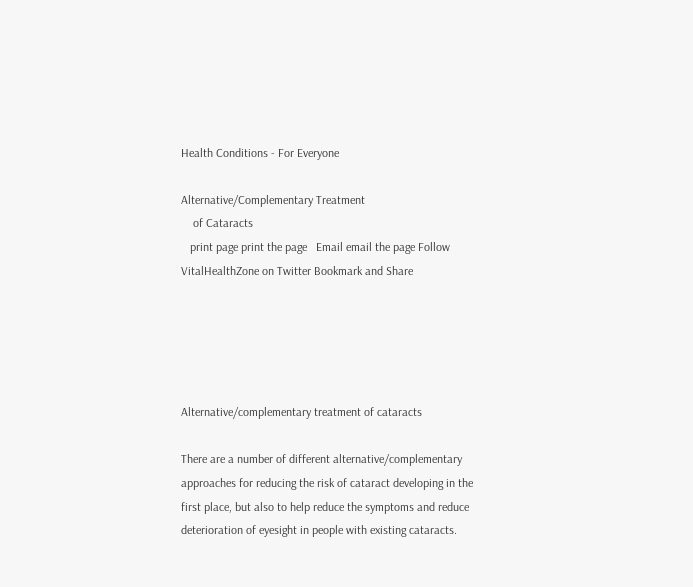Health Conditions - For Everyone

Alternative/Complementary Treatment
    of Cataracts
   print page print the page   Email email the page Follow VitalHealthZone on Twitter Bookmark and Share





Alternative/complementary treatment of cataracts

There are a number of different alternative/complementary approaches for reducing the risk of cataract developing in the first place, but also to help reduce the symptoms and reduce deterioration of eyesight in people with existing cataracts.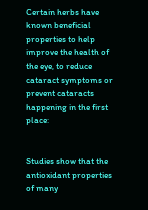Certain herbs have known beneficial properties to help improve the health of the eye, to reduce cataract symptoms or prevent cataracts happening in the first place:


Studies show that the antioxidant properties of many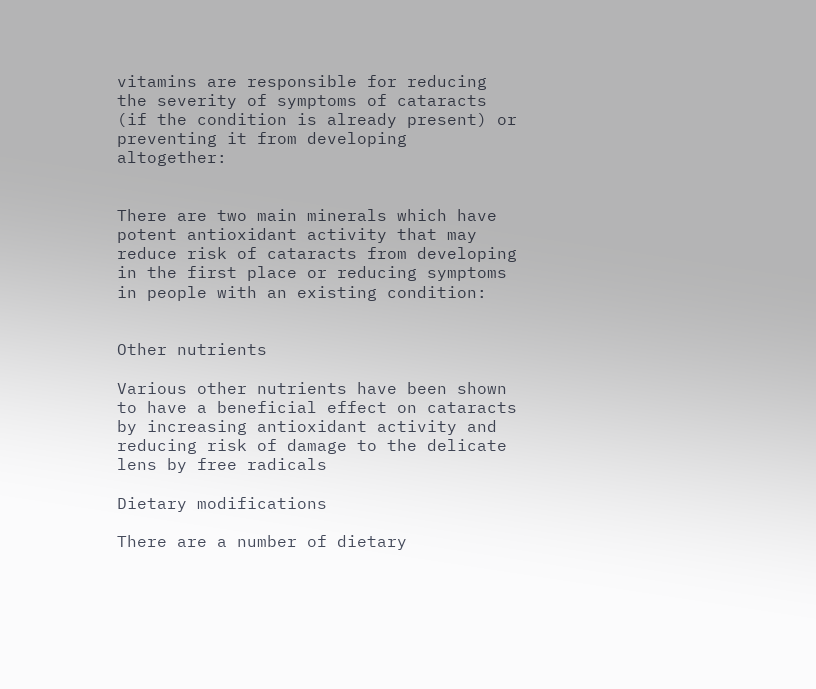vitamins are responsible for reducing the severity of symptoms of cataracts (if the condition is already present) or preventing it from developing altogether:


There are two main minerals which have potent antioxidant activity that may reduce risk of cataracts from developing in the first place or reducing symptoms in people with an existing condition:


Other nutrients

Various other nutrients have been shown to have a beneficial effect on cataracts by increasing antioxidant activity and reducing risk of damage to the delicate lens by free radicals

Dietary modifications

There are a number of dietary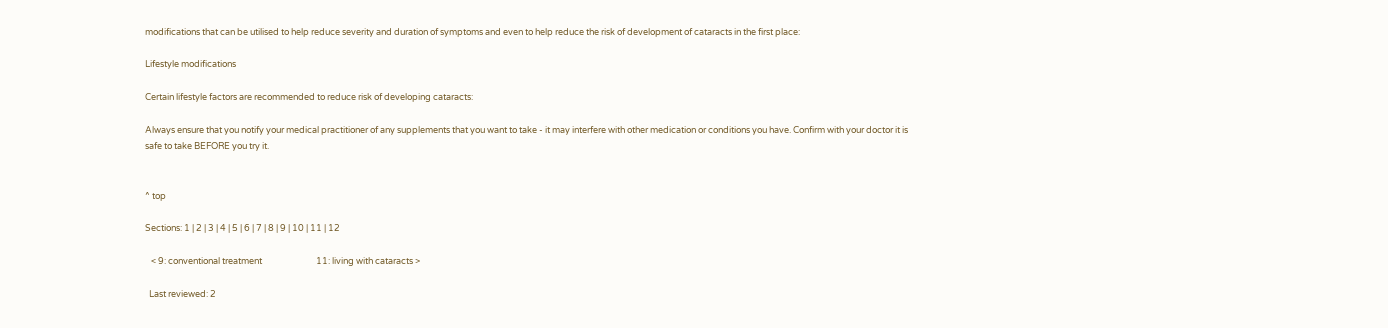modifications that can be utilised to help reduce severity and duration of symptoms and even to help reduce the risk of development of cataracts in the first place:

Lifestyle modifications

Certain lifestyle factors are recommended to reduce risk of developing cataracts:

Always ensure that you notify your medical practitioner of any supplements that you want to take - it may interfere with other medication or conditions you have. Confirm with your doctor it is safe to take BEFORE you try it.


^ top

Sections: 1 | 2 | 3 | 4 | 5 | 6 | 7 | 8 | 9 | 10 | 11 | 12

   < 9: conventional treatment                           11: living with cataracts >

  Last reviewed: 2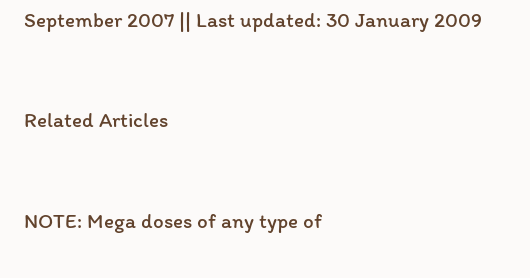September 2007 || Last updated: 30 January 2009


Related Articles


NOTE: Mega doses of any type of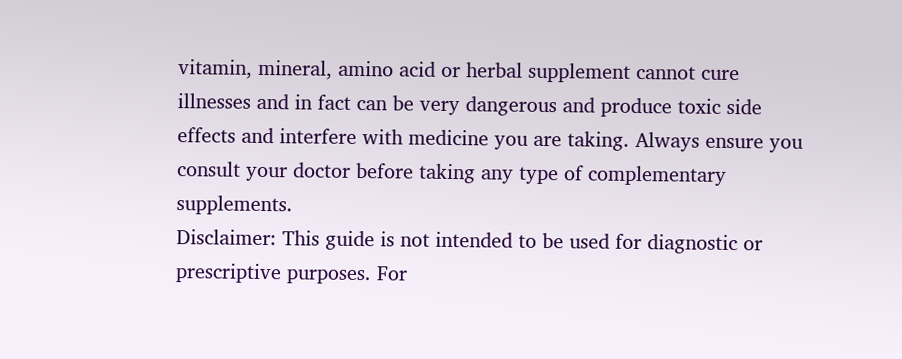vitamin, mineral, amino acid or herbal supplement cannot cure illnesses and in fact can be very dangerous and produce toxic side effects and interfere with medicine you are taking. Always ensure you consult your doctor before taking any type of complementary supplements.
Disclaimer: This guide is not intended to be used for diagnostic or prescriptive purposes. For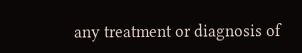any treatment or diagnosis of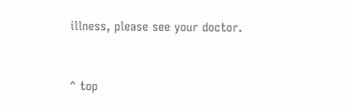illness, please see your doctor.


^ top